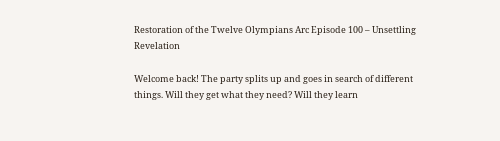Restoration of the Twelve Olympians Arc Episode 100 – Unsettling Revelation

Welcome back! The party splits up and goes in search of different things. Will they get what they need? Will they learn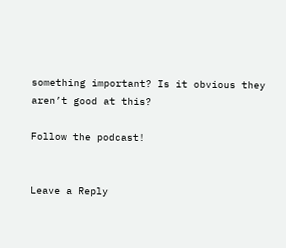something important? Is it obvious they aren’t good at this?

Follow the podcast!


Leave a Reply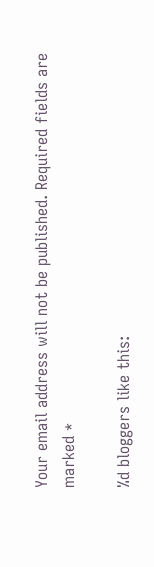Your email address will not be published. Required fields are marked *

%d bloggers like this: